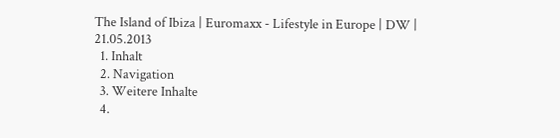The Island of Ibiza | Euromaxx - Lifestyle in Europe | DW | 21.05.2013
  1. Inhalt
  2. Navigation
  3. Weitere Inhalte
  4.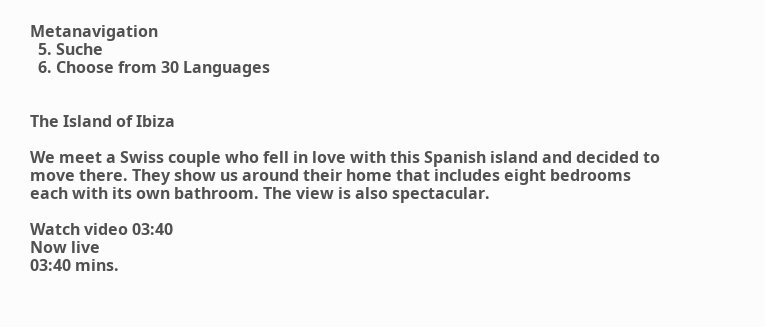Metanavigation
  5. Suche
  6. Choose from 30 Languages


The Island of Ibiza

We meet a Swiss couple who fell in love with this Spanish island and decided to move there. They show us around their home that includes eight bedrooms each with its own bathroom. The view is also spectacular.

Watch video 03:40
Now live
03:40 mins.